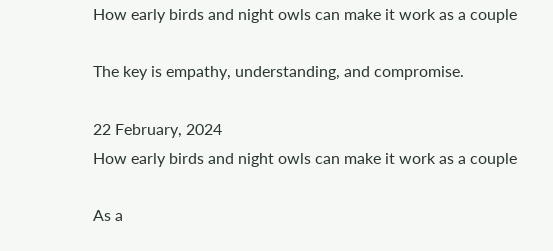How early birds and night owls can make it work as a couple

The key is empathy, understanding, and compromise.

22 February, 2024
How early birds and night owls can make it work as a couple

As a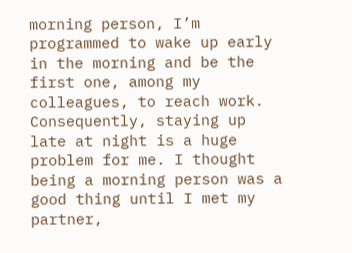morning person, I’m programmed to wake up early in the morning and be the first one, among my colleagues, to reach work. Consequently, staying up late at night is a huge problem for me. I thought being a morning person was a good thing until I met my partner,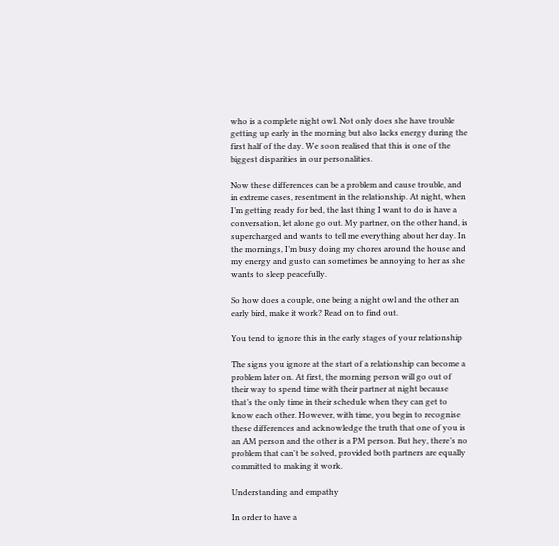who is a complete night owl. Not only does she have trouble getting up early in the morning but also lacks energy during the first half of the day. We soon realised that this is one of the biggest disparities in our personalities.

Now these differences can be a problem and cause trouble, and in extreme cases, resentment in the relationship. At night, when I’m getting ready for bed, the last thing I want to do is have a conversation, let alone go out. My partner, on the other hand, is supercharged and wants to tell me everything about her day. In the mornings, I’m busy doing my chores around the house and my energy and gusto can sometimes be annoying to her as she wants to sleep peacefully.

So how does a couple, one being a night owl and the other an early bird, make it work? Read on to find out.

You tend to ignore this in the early stages of your relationship

The signs you ignore at the start of a relationship can become a problem later on. At first, the morning person will go out of their way to spend time with their partner at night because that’s the only time in their schedule when they can get to know each other. However, with time, you begin to recognise these differences and acknowledge the truth that one of you is an AM person and the other is a PM person. But hey, there’s no problem that can't be solved, provided both partners are equally committed to making it work.

Understanding and empathy

In order to have a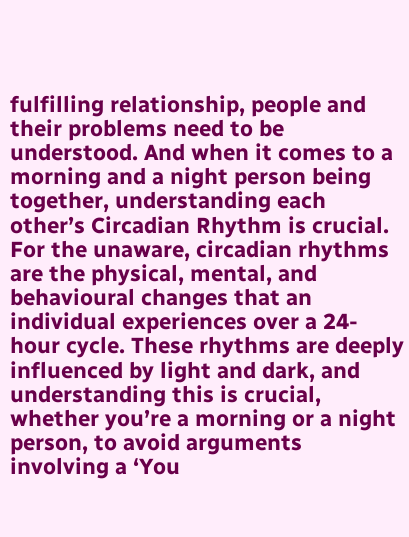fulfilling relationship, people and their problems need to be understood. And when it comes to a morning and a night person being together, understanding each other’s Circadian Rhythm is crucial. For the unaware, circadian rhythms are the physical, mental, and behavioural changes that an individual experiences over a 24-hour cycle. These rhythms are deeply influenced by light and dark, and understanding this is crucial, whether you’re a morning or a night person, to avoid arguments involving a ‘You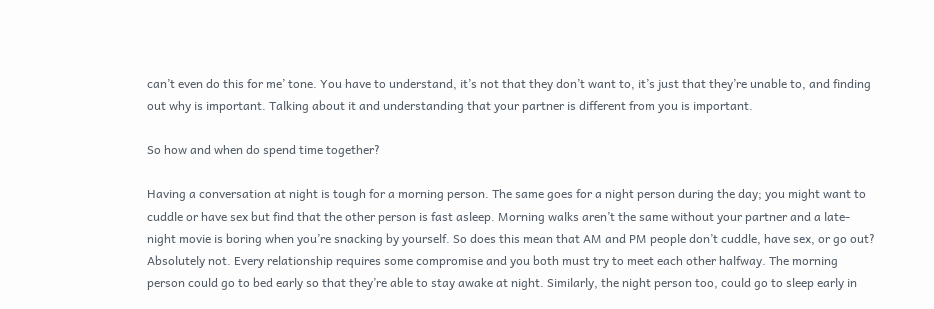can’t even do this for me’ tone. You have to understand, it’s not that they don’t want to, it’s just that they’re unable to, and finding out why is important. Talking about it and understanding that your partner is different from you is important.

So how and when do spend time together?

Having a conversation at night is tough for a morning person. The same goes for a night person during the day; you might want to cuddle or have sex but find that the other person is fast asleep. Morning walks aren’t the same without your partner and a late-night movie is boring when you’re snacking by yourself. So does this mean that AM and PM people don’t cuddle, have sex, or go out? Absolutely not. Every relationship requires some compromise and you both must try to meet each other halfway. The morning person could go to bed early so that they’re able to stay awake at night. Similarly, the night person too, could go to sleep early in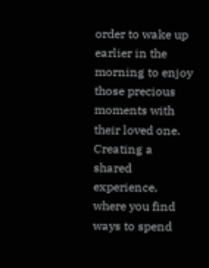order to wake up earlier in the morning to enjoy those precious moments with their loved one. Creating a shared experience, where you find ways to spend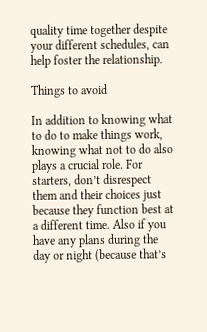quality time together despite your different schedules, can help foster the relationship.

Things to avoid

In addition to knowing what to do to make things work, knowing what not to do also plays a crucial role. For starters, don’t disrespect them and their choices just because they function best at a different time. Also if you have any plans during the day or night (because that’s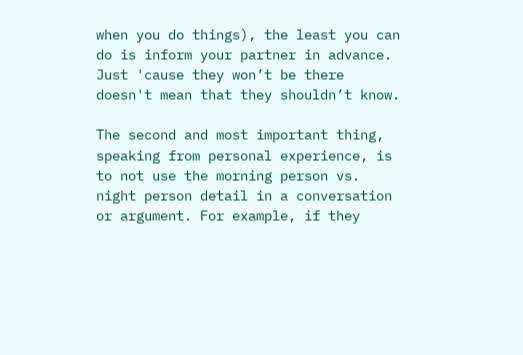when you do things), the least you can do is inform your partner in advance. Just 'cause they won’t be there doesn't mean that they shouldn’t know.

The second and most important thing, speaking from personal experience, is to not use the morning person vs. night person detail in a conversation or argument. For example, if they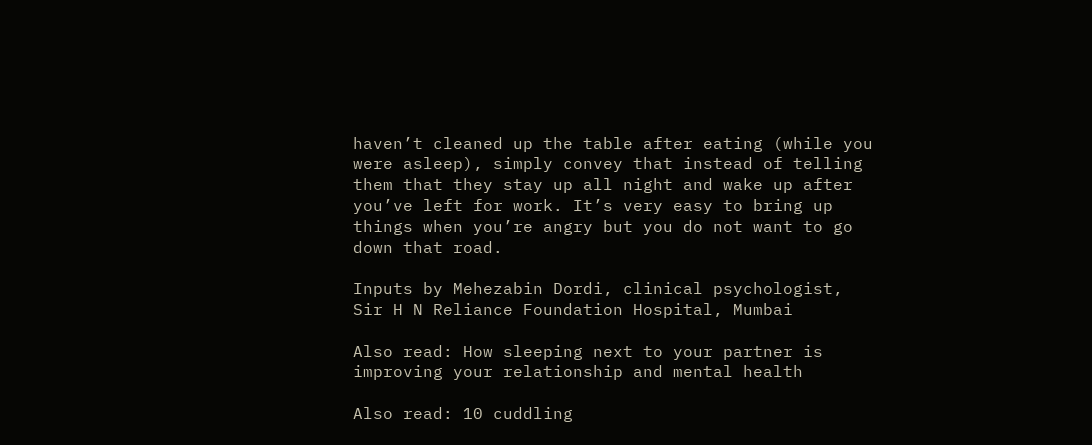haven’t cleaned up the table after eating (while you were asleep), simply convey that instead of telling them that they stay up all night and wake up after you’ve left for work. It’s very easy to bring up things when you’re angry but you do not want to go down that road.

Inputs by Mehezabin Dordi, clinical psychologist, Sir H N Reliance Foundation Hospital, Mumbai

Also read: How sleeping next to your partner is improving your relationship and mental health

Also read: 10 cuddling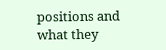positions and what they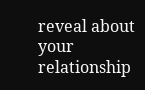reveal about your relationship